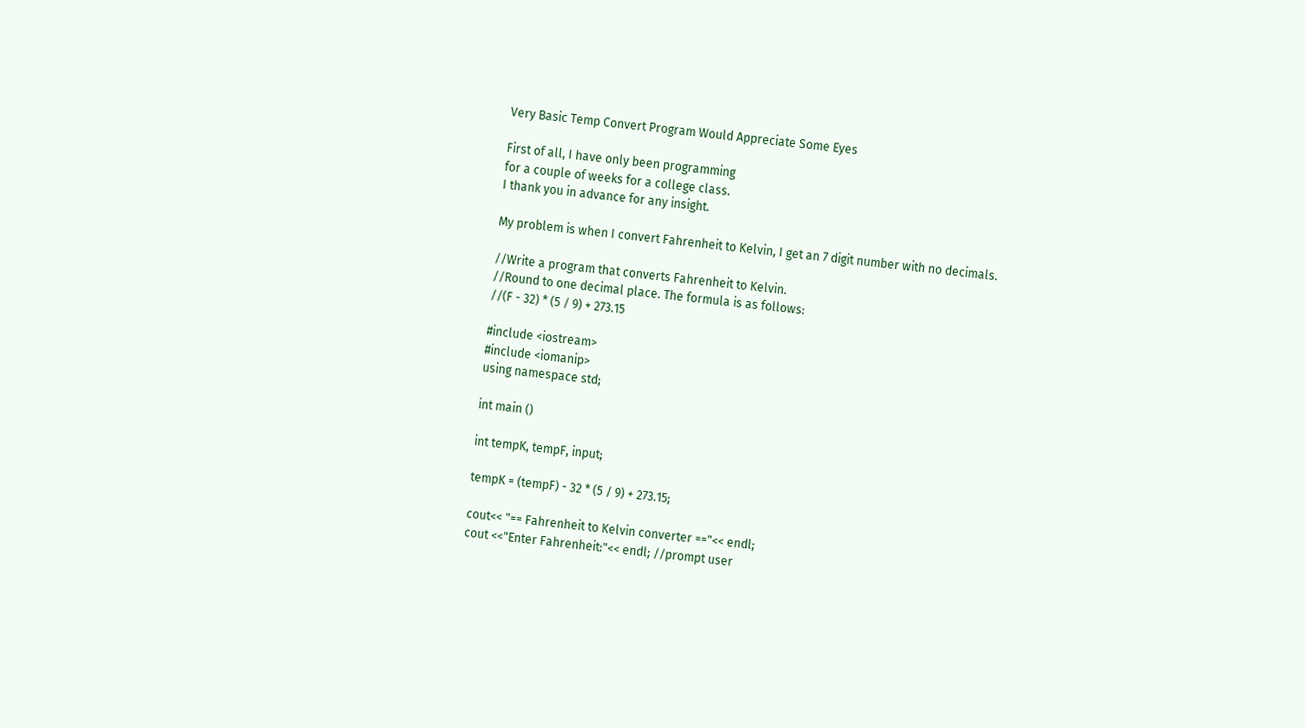Very Basic Temp Convert Program Would Appreciate Some Eyes

First of all, I have only been programming
for a couple of weeks for a college class.
I thank you in advance for any insight.

My problem is when I convert Fahrenheit to Kelvin, I get an 7 digit number with no decimals.

//Write a program that converts Fahrenheit to Kelvin.
//Round to one decimal place. The formula is as follows:
//(F - 32) * (5 / 9) + 273.15

#include <iostream>
#include <iomanip>
using namespace std;

int main ()

int tempK, tempF, input;

tempK = (tempF) - 32 * (5 / 9) + 273.15;

cout<< "== Fahrenheit to Kelvin converter =="<< endl;
cout <<"Enter Fahrenheit:"<< endl; //prompt user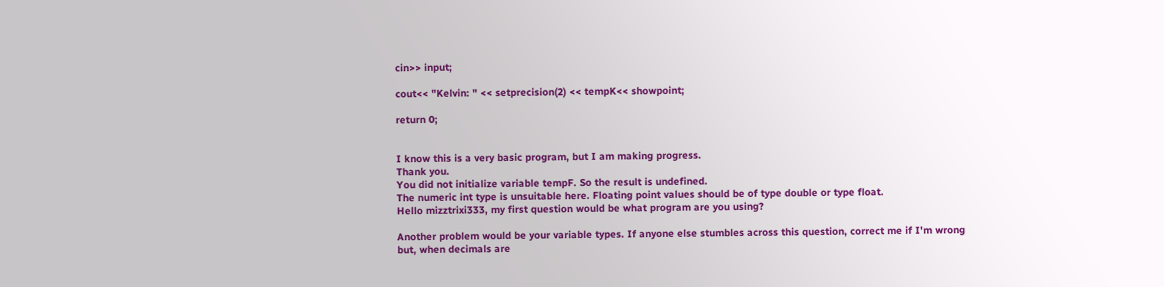cin>> input;

cout<< "Kelvin: " << setprecision(2) << tempK<< showpoint;

return 0;


I know this is a very basic program, but I am making progress.
Thank you.
You did not initialize variable tempF. So the result is undefined.
The numeric int type is unsuitable here. Floating point values should be of type double or type float.
Hello mizztrixi333, my first question would be what program are you using?

Another problem would be your variable types. If anyone else stumbles across this question, correct me if I'm wrong but, when decimals are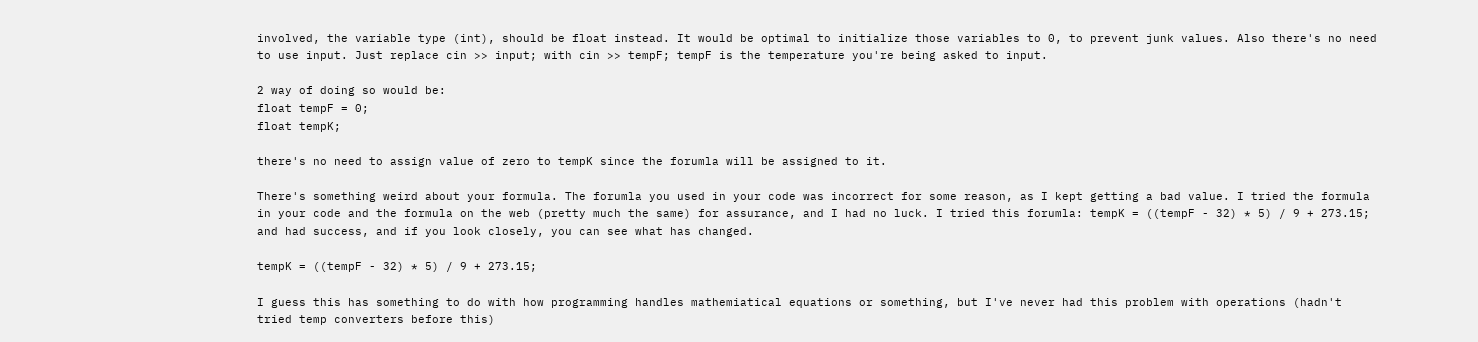involved, the variable type (int), should be float instead. It would be optimal to initialize those variables to 0, to prevent junk values. Also there's no need to use input. Just replace cin >> input; with cin >> tempF; tempF is the temperature you're being asked to input.

2 way of doing so would be:
float tempF = 0;
float tempK;

there's no need to assign value of zero to tempK since the forumla will be assigned to it.

There's something weird about your formula. The forumla you used in your code was incorrect for some reason, as I kept getting a bad value. I tried the formula in your code and the formula on the web (pretty much the same) for assurance, and I had no luck. I tried this forumla: tempK = ((tempF - 32) * 5) / 9 + 273.15; and had success, and if you look closely, you can see what has changed.

tempK = ((tempF - 32) * 5) / 9 + 273.15;

I guess this has something to do with how programming handles mathemiatical equations or something, but I've never had this problem with operations (hadn't tried temp converters before this)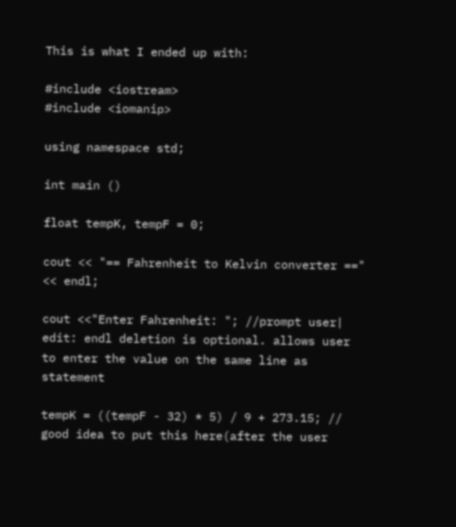This is what I ended up with:

#include <iostream>
#include <iomanip>

using namespace std;

int main ()

float tempK, tempF = 0;

cout << "== Fahrenheit to Kelvin converter ==" << endl;

cout <<"Enter Fahrenheit: "; //prompt user| edit: endl deletion is optional. allows user to enter the value on the same line as statement

tempK = ((tempF - 32) * 5) / 9 + 273.15; // good idea to put this here(after the user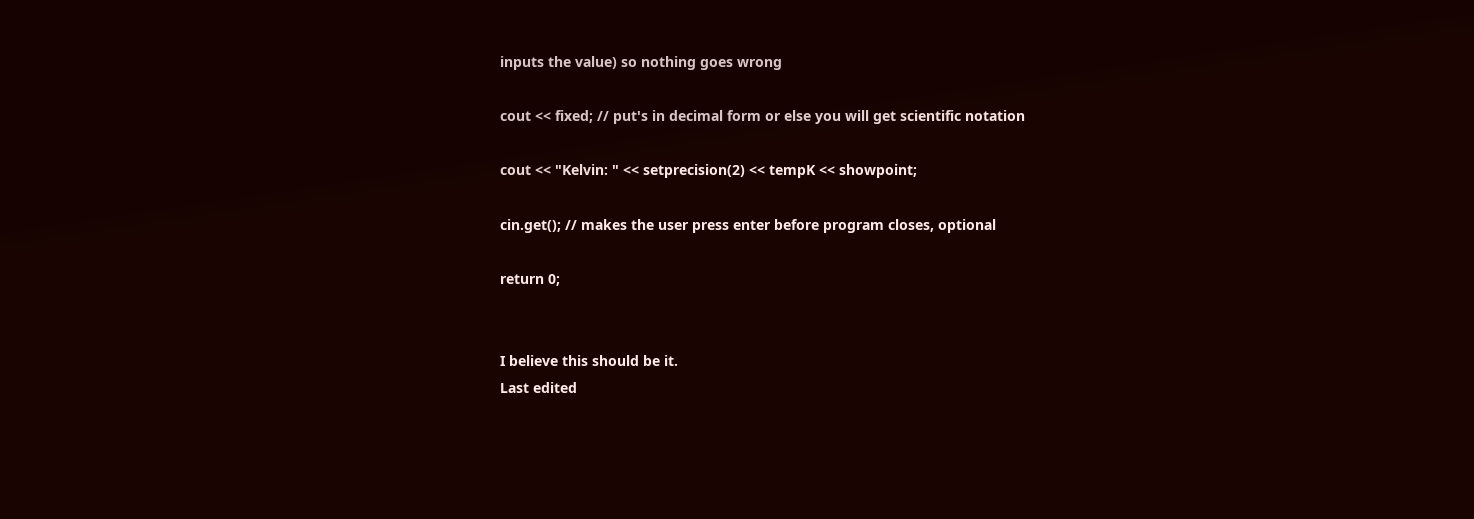inputs the value) so nothing goes wrong

cout << fixed; // put's in decimal form or else you will get scientific notation

cout << "Kelvin: " << setprecision(2) << tempK << showpoint;

cin.get(); // makes the user press enter before program closes, optional

return 0;


I believe this should be it.
Last edited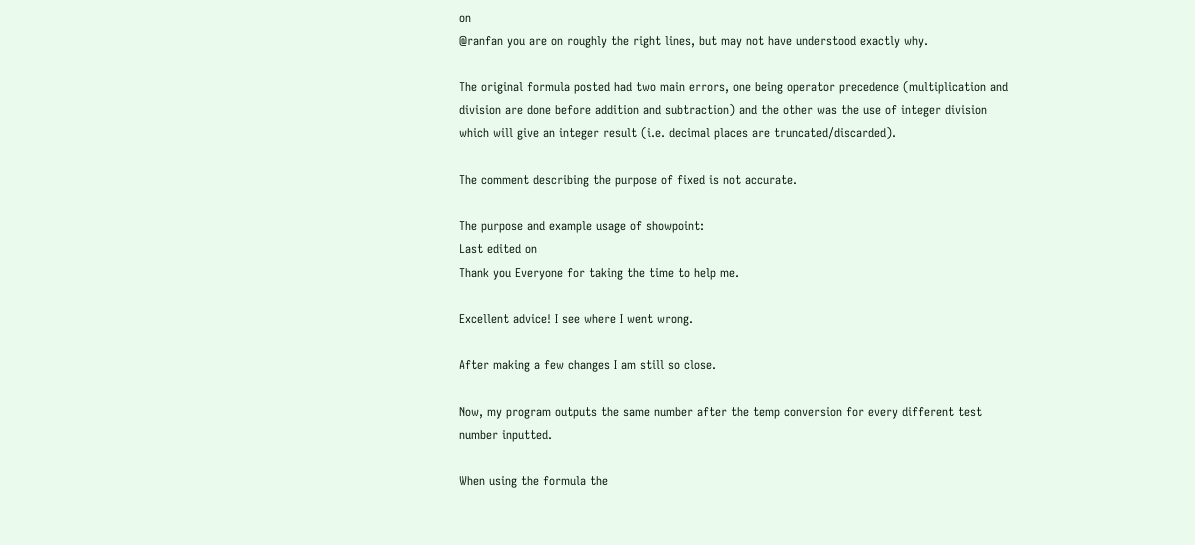on
@ranfan you are on roughly the right lines, but may not have understood exactly why.

The original formula posted had two main errors, one being operator precedence (multiplication and division are done before addition and subtraction) and the other was the use of integer division which will give an integer result (i.e. decimal places are truncated/discarded).

The comment describing the purpose of fixed is not accurate.

The purpose and example usage of showpoint:
Last edited on
Thank you Everyone for taking the time to help me.

Excellent advice! I see where I went wrong.

After making a few changes I am still so close.

Now, my program outputs the same number after the temp conversion for every different test number inputted.

When using the formula the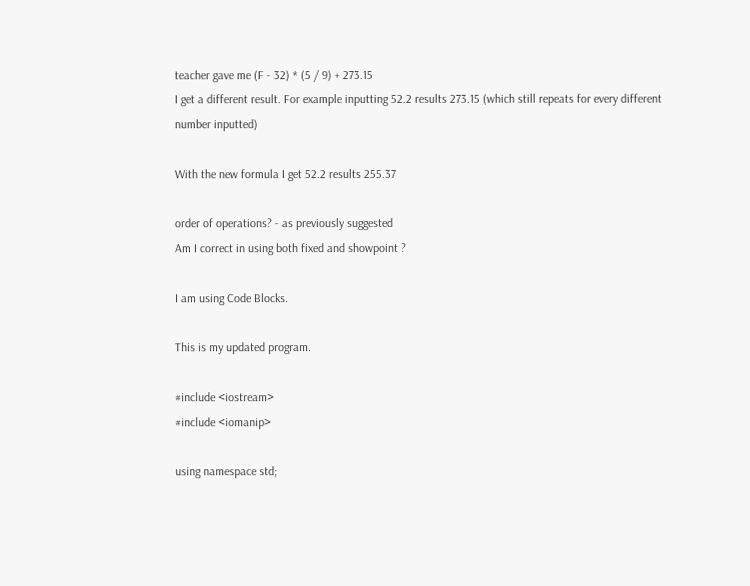teacher gave me (F - 32) * (5 / 9) + 273.15
I get a different result. For example inputting 52.2 results 273.15 (which still repeats for every different number inputted)

With the new formula I get 52.2 results 255.37

order of operations? - as previously suggested
Am I correct in using both fixed and showpoint ?

I am using Code Blocks.

This is my updated program.

#include <iostream>
#include <iomanip>

using namespace std;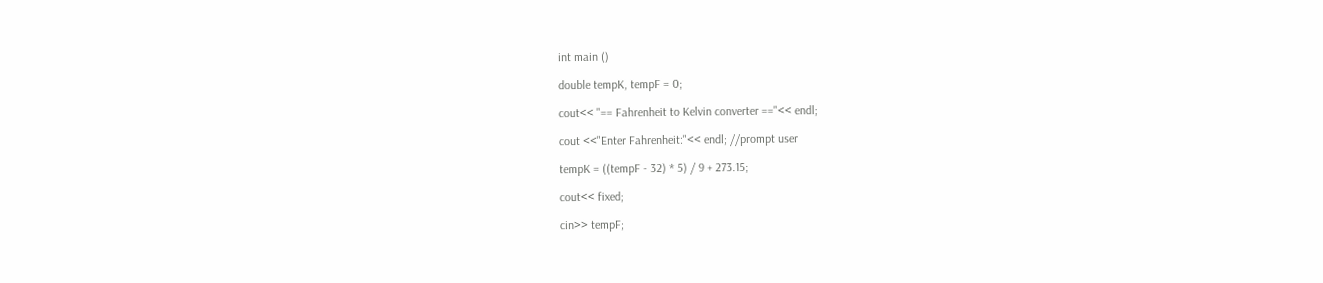int main ()

double tempK, tempF = 0;

cout<< "== Fahrenheit to Kelvin converter =="<< endl;

cout <<"Enter Fahrenheit:"<< endl; //prompt user

tempK = ((tempF - 32) * 5) / 9 + 273.15;

cout<< fixed;

cin>> tempF;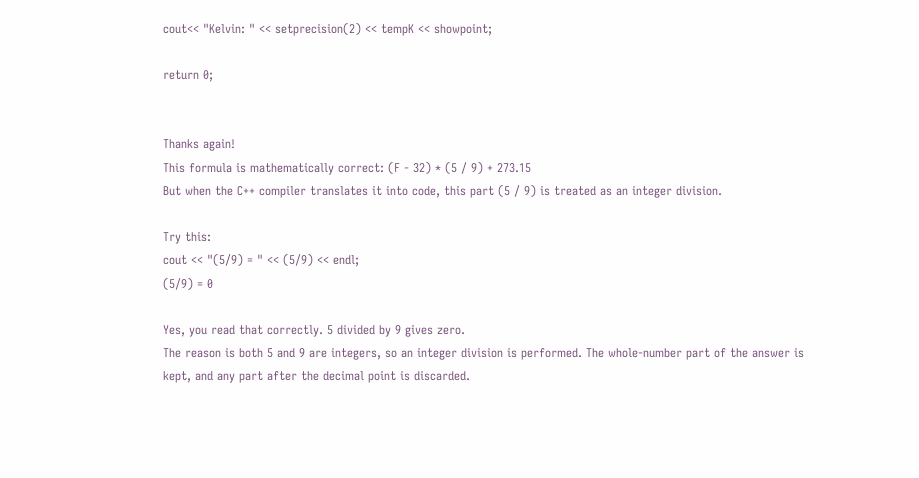cout<< "Kelvin: " << setprecision(2) << tempK << showpoint;

return 0;


Thanks again!
This formula is mathematically correct: (F - 32) * (5 / 9) + 273.15
But when the C++ compiler translates it into code, this part (5 / 9) is treated as an integer division.

Try this:
cout << "(5/9) = " << (5/9) << endl;
(5/9) = 0

Yes, you read that correctly. 5 divided by 9 gives zero.
The reason is both 5 and 9 are integers, so an integer division is performed. The whole-number part of the answer is kept, and any part after the decimal point is discarded.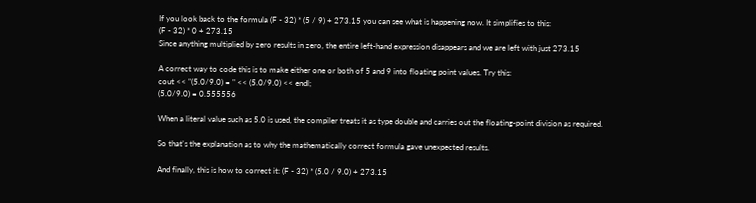If you look back to the formula (F - 32) * (5 / 9) + 273.15 you can see what is happening now. It simplifies to this:
(F - 32) * 0 + 273.15
Since anything multiplied by zero results in zero, the entire left-hand expression disappears and we are left with just 273.15

A correct way to code this is to make either one or both of 5 and 9 into floating point values. Try this:
cout << "(5.0/9.0) = " << (5.0/9.0) << endl;
(5.0/9.0) = 0.555556

When a literal value such as 5.0 is used, the compiler treats it as type double and carries out the floating-point division as required.

So that's the explanation as to why the mathematically correct formula gave unexpected results.

And finally, this is how to correct it: (F - 32) * (5.0 / 9.0) + 273.15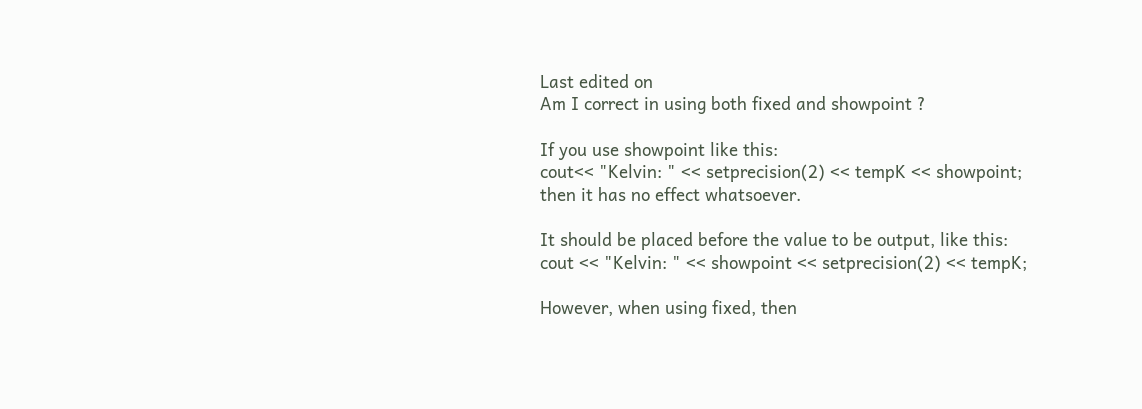Last edited on
Am I correct in using both fixed and showpoint ?

If you use showpoint like this:
cout<< "Kelvin: " << setprecision(2) << tempK << showpoint;
then it has no effect whatsoever.

It should be placed before the value to be output, like this:
cout << "Kelvin: " << showpoint << setprecision(2) << tempK;

However, when using fixed, then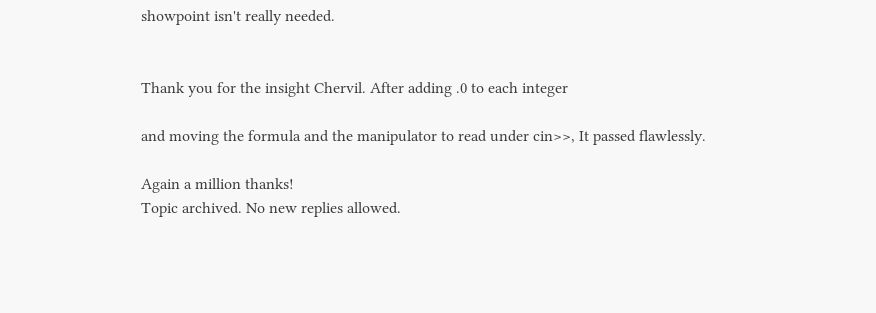showpoint isn't really needed.


Thank you for the insight Chervil. After adding .0 to each integer

and moving the formula and the manipulator to read under cin>>, It passed flawlessly.

Again a million thanks!
Topic archived. No new replies allowed.